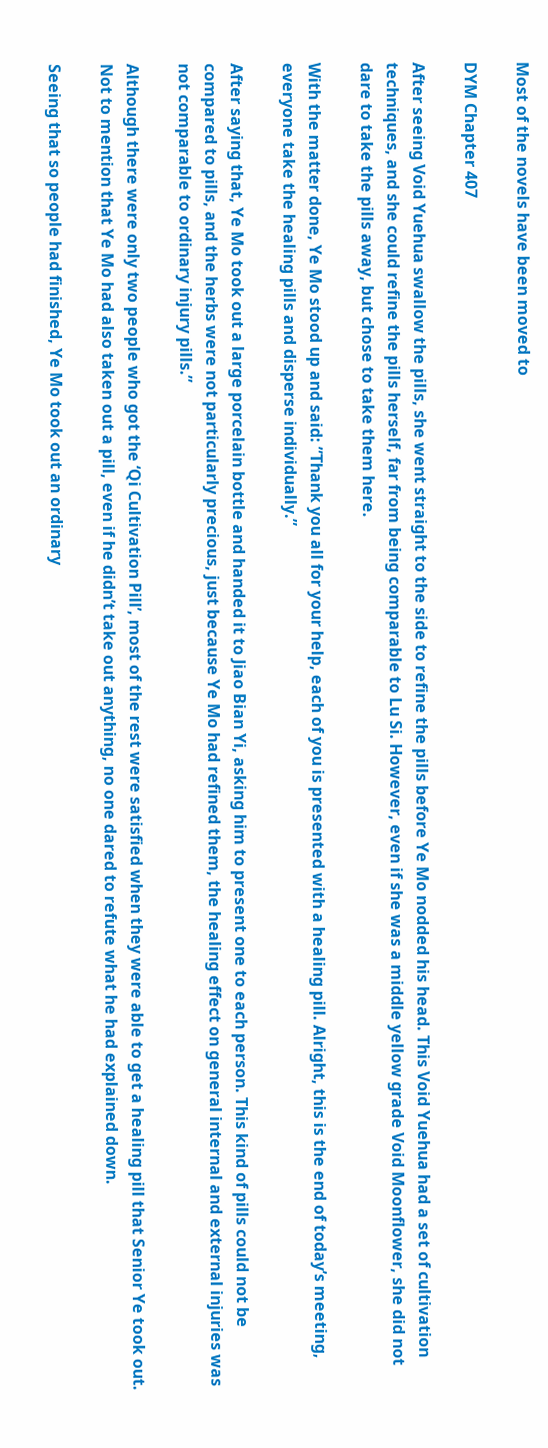Most of the novels have been moved to

DYM Chapter 407

After seeing Void Yuehua swallow the pills, she went straight to the side to refine the pills before Ye Mo nodded his head. This Void Yuehua had a set of cultivation techniques, and she could refine the pills herself, far from being comparable to Lu Si. However, even if she was a middle yellow grade Void Moonflower, she did not dare to take the pills away, but chose to take them here.

With the matter done, Ye Mo stood up and said: ”Thank you all for your help, each of you is presented with a healing pill. Alright, this is the end of today’s meeting, everyone take the healing pills and disperse individually.”

After saying that, Ye Mo took out a large porcelain bottle and handed it to Jiao Bian Yi, asking him to present one to each person. This kind of pills could not be compared to pills, and the herbs were not particularly precious, just because Ye Mo had refined them, the healing effect on general internal and external injuries was not comparable to ordinary injury pills.”

Although there were only two people who got the ‘Qi Cultivation Pill’, most of the rest were satisfied when they were able to get a healing pill that Senior Ye took out. Not to mention that Ye Mo had also taken out a pill, even if he didn’t take out anything, no one dared to refute what he had explained down.

Seeing that so people had finished, Ye Mo took out an ordinary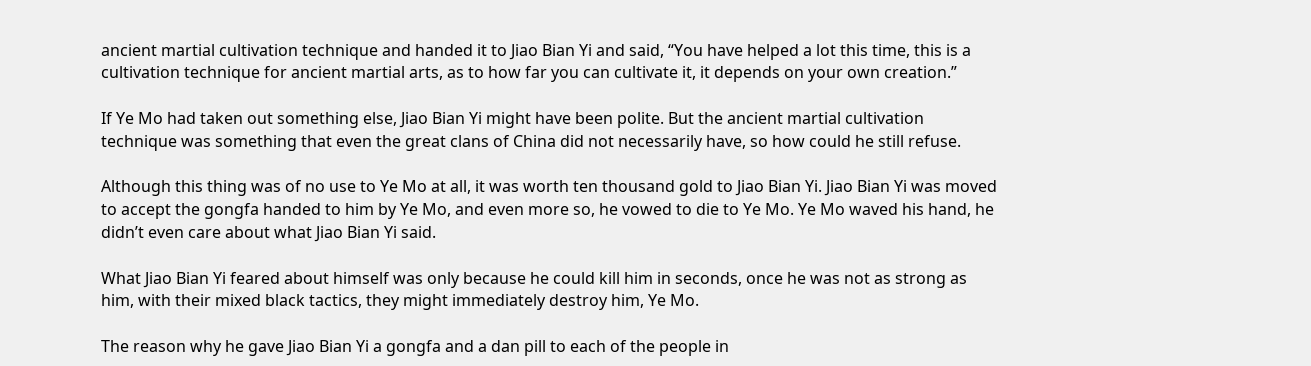ancient martial cultivation technique and handed it to Jiao Bian Yi and said, “You have helped a lot this time, this is a cultivation technique for ancient martial arts, as to how far you can cultivate it, it depends on your own creation.”

If Ye Mo had taken out something else, Jiao Bian Yi might have been polite. But the ancient martial cultivation technique was something that even the great clans of China did not necessarily have, so how could he still refuse.

Although this thing was of no use to Ye Mo at all, it was worth ten thousand gold to Jiao Bian Yi. Jiao Bian Yi was moved to accept the gongfa handed to him by Ye Mo, and even more so, he vowed to die to Ye Mo. Ye Mo waved his hand, he didn’t even care about what Jiao Bian Yi said.

What Jiao Bian Yi feared about himself was only because he could kill him in seconds, once he was not as strong as him, with their mixed black tactics, they might immediately destroy him, Ye Mo.

The reason why he gave Jiao Bian Yi a gongfa and a dan pill to each of the people in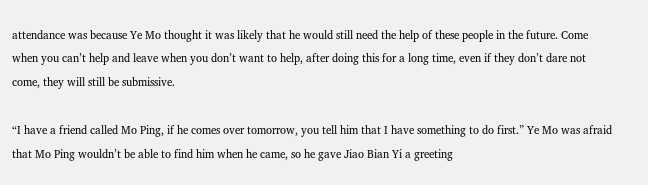attendance was because Ye Mo thought it was likely that he would still need the help of these people in the future. Come when you can’t help and leave when you don’t want to help, after doing this for a long time, even if they don’t dare not come, they will still be submissive.

“I have a friend called Mo Ping, if he comes over tomorrow, you tell him that I have something to do first.” Ye Mo was afraid that Mo Ping wouldn’t be able to find him when he came, so he gave Jiao Bian Yi a greeting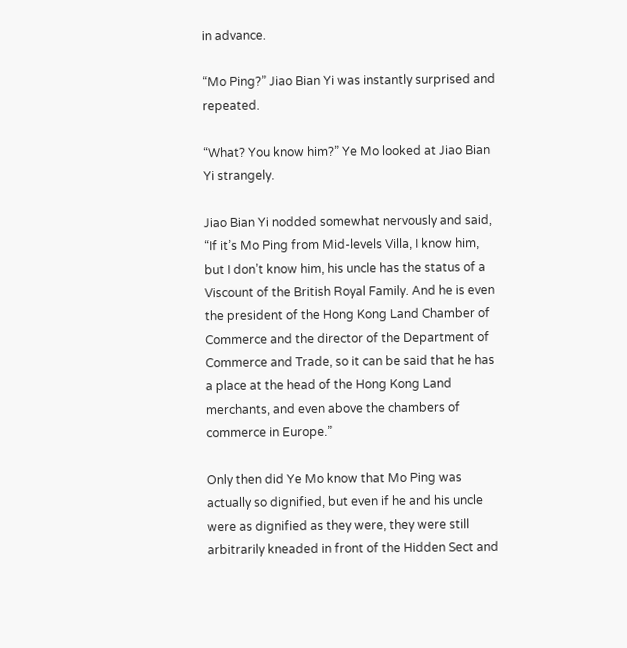in advance.

“Mo Ping?” Jiao Bian Yi was instantly surprised and repeated.

“What? You know him?” Ye Mo looked at Jiao Bian Yi strangely.

Jiao Bian Yi nodded somewhat nervously and said, “If it’s Mo Ping from Mid-levels Villa, I know him, but I don’t know him, his uncle has the status of a Viscount of the British Royal Family. And he is even the president of the Hong Kong Land Chamber of Commerce and the director of the Department of Commerce and Trade, so it can be said that he has a place at the head of the Hong Kong Land merchants, and even above the chambers of commerce in Europe.”

Only then did Ye Mo know that Mo Ping was actually so dignified, but even if he and his uncle were as dignified as they were, they were still arbitrarily kneaded in front of the Hidden Sect and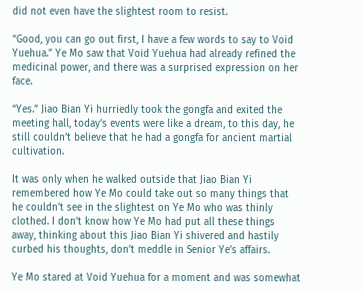did not even have the slightest room to resist.

“Good, you can go out first, I have a few words to say to Void Yuehua.” Ye Mo saw that Void Yuehua had already refined the medicinal power, and there was a surprised expression on her face.

“Yes.” Jiao Bian Yi hurriedly took the gongfa and exited the meeting hall, today’s events were like a dream, to this day, he still couldn’t believe that he had a gongfa for ancient martial cultivation.

It was only when he walked outside that Jiao Bian Yi remembered how Ye Mo could take out so many things that he couldn’t see in the slightest on Ye Mo who was thinly clothed. I don’t know how Ye Mo had put all these things away, thinking about this Jiao Bian Yi shivered and hastily curbed his thoughts, don’t meddle in Senior Ye’s affairs.

Ye Mo stared at Void Yuehua for a moment and was somewhat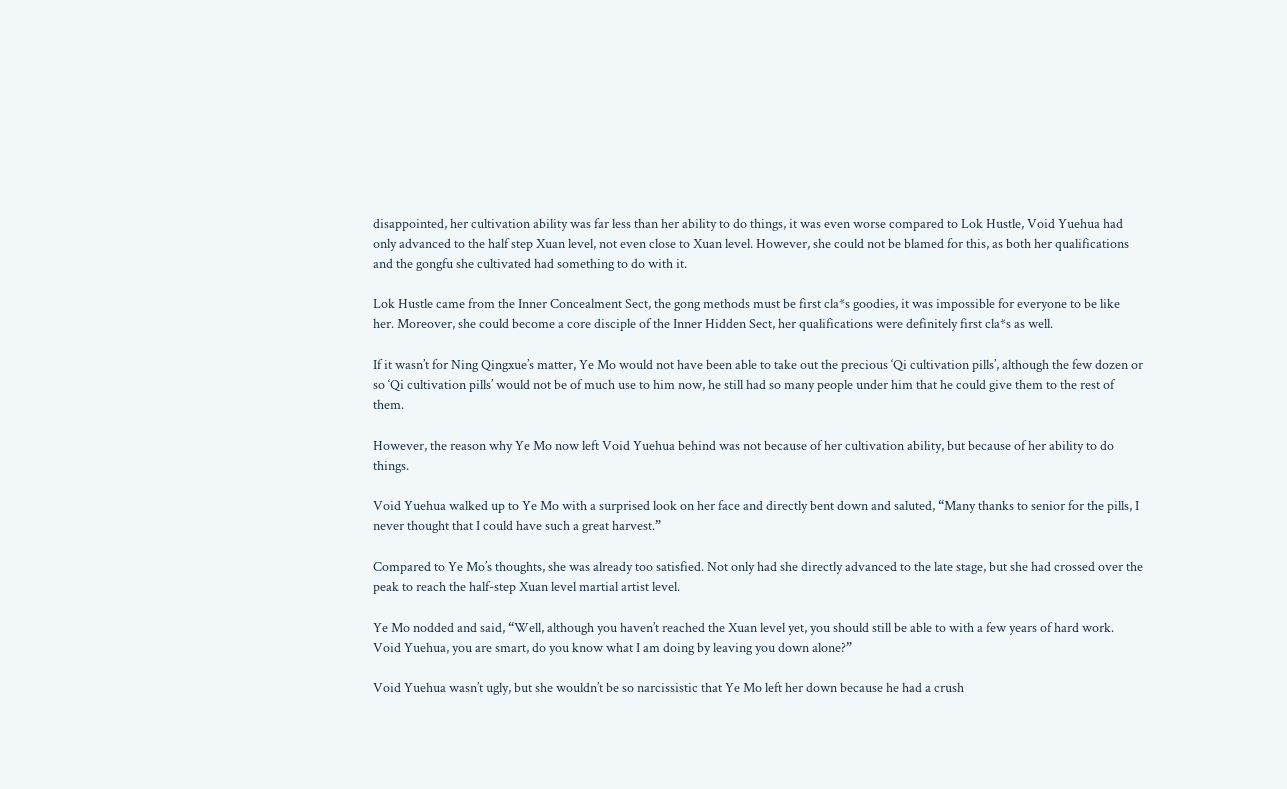disappointed, her cultivation ability was far less than her ability to do things, it was even worse compared to Lok Hustle, Void Yuehua had only advanced to the half step Xuan level, not even close to Xuan level. However, she could not be blamed for this, as both her qualifications and the gongfu she cultivated had something to do with it.

Lok Hustle came from the Inner Concealment Sect, the gong methods must be first cla*s goodies, it was impossible for everyone to be like her. Moreover, she could become a core disciple of the Inner Hidden Sect, her qualifications were definitely first cla*s as well.

If it wasn’t for Ning Qingxue’s matter, Ye Mo would not have been able to take out the precious ‘Qi cultivation pills’, although the few dozen or so ‘Qi cultivation pills’ would not be of much use to him now, he still had so many people under him that he could give them to the rest of them.

However, the reason why Ye Mo now left Void Yuehua behind was not because of her cultivation ability, but because of her ability to do things.

Void Yuehua walked up to Ye Mo with a surprised look on her face and directly bent down and saluted, “Many thanks to senior for the pills, I never thought that I could have such a great harvest.”

Compared to Ye Mo’s thoughts, she was already too satisfied. Not only had she directly advanced to the late stage, but she had crossed over the peak to reach the half-step Xuan level martial artist level.

Ye Mo nodded and said, “Well, although you haven’t reached the Xuan level yet, you should still be able to with a few years of hard work. Void Yuehua, you are smart, do you know what I am doing by leaving you down alone?”

Void Yuehua wasn’t ugly, but she wouldn’t be so narcissistic that Ye Mo left her down because he had a crush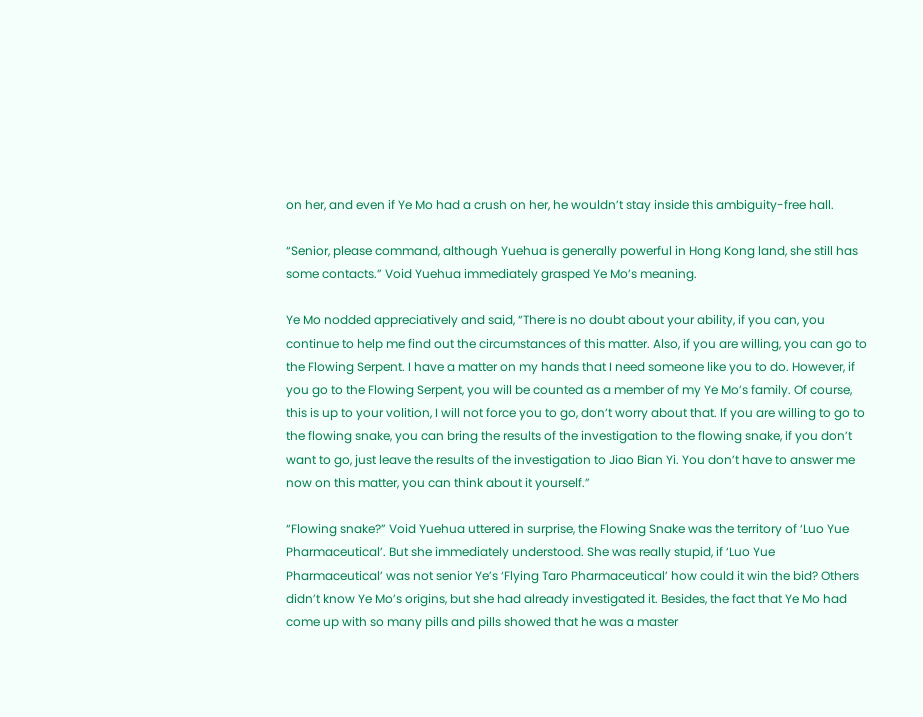on her, and even if Ye Mo had a crush on her, he wouldn’t stay inside this ambiguity-free hall.

“Senior, please command, although Yuehua is generally powerful in Hong Kong land, she still has some contacts.” Void Yuehua immediately grasped Ye Mo’s meaning.

Ye Mo nodded appreciatively and said, “There is no doubt about your ability, if you can, you continue to help me find out the circumstances of this matter. Also, if you are willing, you can go to the Flowing Serpent. I have a matter on my hands that I need someone like you to do. However, if you go to the Flowing Serpent, you will be counted as a member of my Ye Mo’s family. Of course, this is up to your volition, I will not force you to go, don’t worry about that. If you are willing to go to the flowing snake, you can bring the results of the investigation to the flowing snake, if you don’t want to go, just leave the results of the investigation to Jiao Bian Yi. You don’t have to answer me now on this matter, you can think about it yourself.”

“Flowing snake?” Void Yuehua uttered in surprise, the Flowing Snake was the territory of ‘Luo Yue Pharmaceutical’. But she immediately understood. She was really stupid, if ‘Luo Yue Pharmaceutical’ was not senior Ye’s ‘Flying Taro Pharmaceutical’ how could it win the bid? Others didn’t know Ye Mo’s origins, but she had already investigated it. Besides, the fact that Ye Mo had come up with so many pills and pills showed that he was a master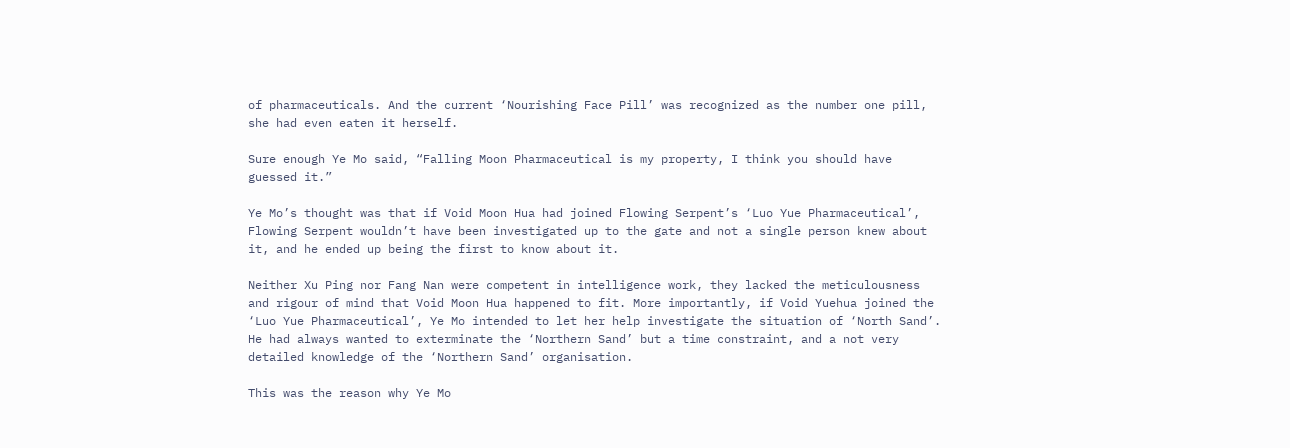of pharmaceuticals. And the current ‘Nourishing Face Pill’ was recognized as the number one pill, she had even eaten it herself.

Sure enough Ye Mo said, “Falling Moon Pharmaceutical is my property, I think you should have guessed it.”

Ye Mo’s thought was that if Void Moon Hua had joined Flowing Serpent’s ‘Luo Yue Pharmaceutical’, Flowing Serpent wouldn’t have been investigated up to the gate and not a single person knew about it, and he ended up being the first to know about it.

Neither Xu Ping nor Fang Nan were competent in intelligence work, they lacked the meticulousness and rigour of mind that Void Moon Hua happened to fit. More importantly, if Void Yuehua joined the ‘Luo Yue Pharmaceutical’, Ye Mo intended to let her help investigate the situation of ‘North Sand’. He had always wanted to exterminate the ‘Northern Sand’ but a time constraint, and a not very detailed knowledge of the ‘Northern Sand’ organisation.

This was the reason why Ye Mo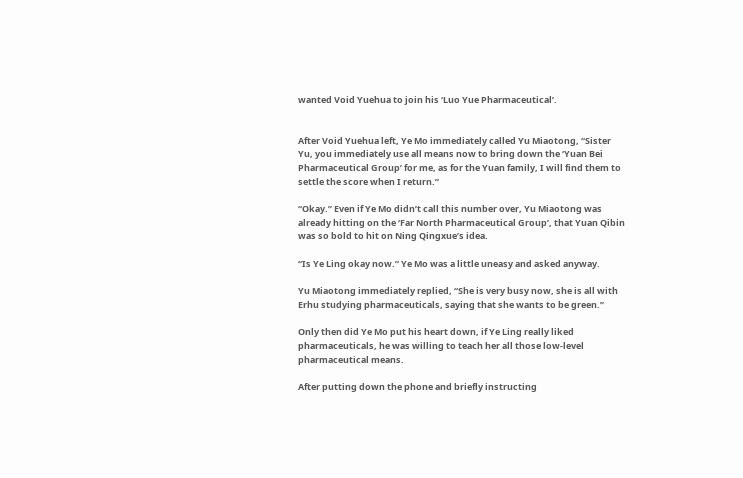wanted Void Yuehua to join his ‘Luo Yue Pharmaceutical’.


After Void Yuehua left, Ye Mo immediately called Yu Miaotong, “Sister Yu, you immediately use all means now to bring down the ‘Yuan Bei Pharmaceutical Group’ for me, as for the Yuan family, I will find them to settle the score when I return.”

“Okay.” Even if Ye Mo didn’t call this number over, Yu Miaotong was already hitting on the ‘Far North Pharmaceutical Group’, that Yuan Qibin was so bold to hit on Ning Qingxue’s idea.

“Is Ye Ling okay now.” Ye Mo was a little uneasy and asked anyway.

Yu Miaotong immediately replied, “She is very busy now, she is all with Erhu studying pharmaceuticals, saying that she wants to be green.”

Only then did Ye Mo put his heart down, if Ye Ling really liked pharmaceuticals, he was willing to teach her all those low-level pharmaceutical means.

After putting down the phone and briefly instructing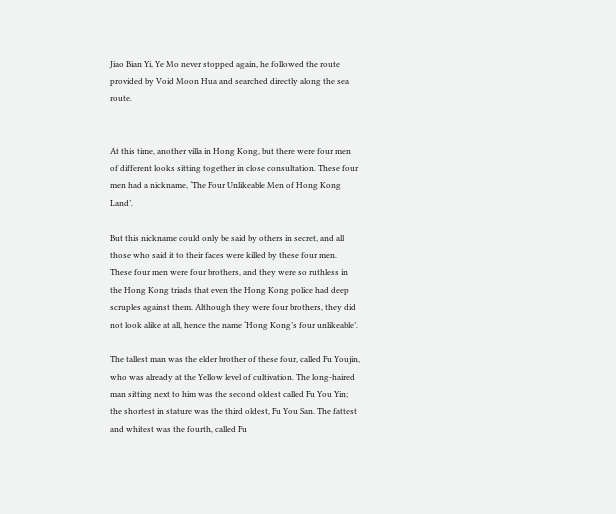Jiao Bian Yi, Ye Mo never stopped again, he followed the route provided by Void Moon Hua and searched directly along the sea route.


At this time, another villa in Hong Kong, but there were four men of different looks sitting together in close consultation. These four men had a nickname, ‘The Four Unlikeable Men of Hong Kong Land’.

But this nickname could only be said by others in secret, and all those who said it to their faces were killed by these four men. These four men were four brothers, and they were so ruthless in the Hong Kong triads that even the Hong Kong police had deep scruples against them. Although they were four brothers, they did not look alike at all, hence the name ‘Hong Kong’s four unlikeable’.

The tallest man was the elder brother of these four, called Fu Youjin, who was already at the Yellow level of cultivation. The long-haired man sitting next to him was the second oldest called Fu You Yin; the shortest in stature was the third oldest, Fu You San. The fattest and whitest was the fourth, called Fu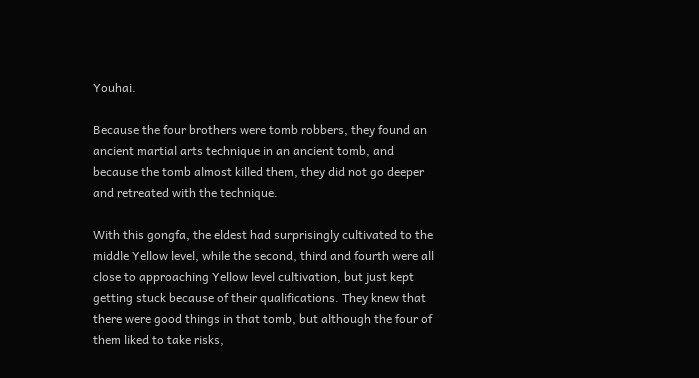Youhai.

Because the four brothers were tomb robbers, they found an ancient martial arts technique in an ancient tomb, and because the tomb almost killed them, they did not go deeper and retreated with the technique.

With this gongfa, the eldest had surprisingly cultivated to the middle Yellow level, while the second, third and fourth were all close to approaching Yellow level cultivation, but just kept getting stuck because of their qualifications. They knew that there were good things in that tomb, but although the four of them liked to take risks,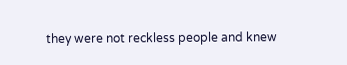they were not reckless people and knew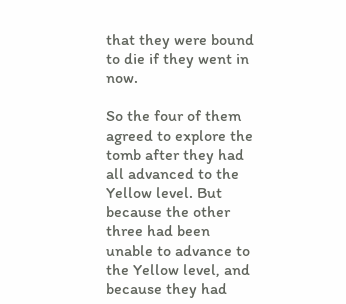that they were bound to die if they went in now.

So the four of them agreed to explore the tomb after they had all advanced to the Yellow level. But because the other three had been unable to advance to the Yellow level, and because they had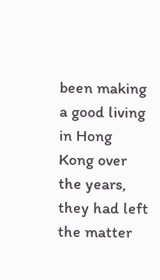been making a good living in Hong Kong over the years, they had left the matter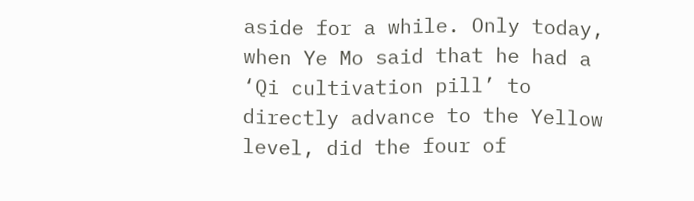aside for a while. Only today, when Ye Mo said that he had a ‘Qi cultivation pill’ to directly advance to the Yellow level, did the four of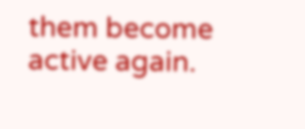them become active again.